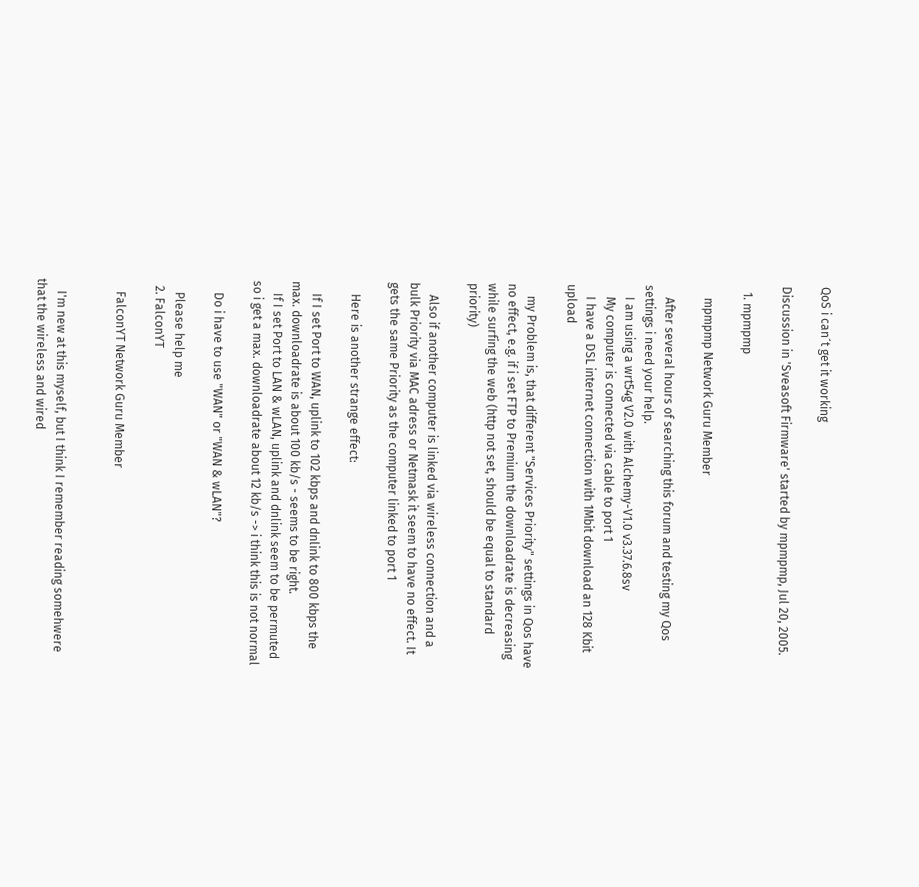QoS i can´t get it working

Discussion in 'Sveasoft Firmware' started by mpmpmp, Jul 20, 2005.

  1. mpmpmp

    mpmpmp Network Guru Member

    After several hours of searching this forum and testing my Qos settings i need your help.
    I am using a wrt54g V2.0 with Alchemy-V1.0 v3.37.6.8sv
    My computer is connected via cable to port 1
    I have a DSL internet connection with 1Mbit download an 128 Kbit upload

    my Problem is, that different "Services Priority" settings in Qos have no effect, e.g. if i set FTP to Premium the downloadrate is decreasing while surfing the web (http not set, should be equal to standard priority)

    Also if another computer is linked via wireless connection and a bulk Priority via MAC adress or Netmask it seem to have no effect. It gets the same Priority as the computer linked to port 1

    Here is another strange effect:

    If I set Port to WAN, uplink to 102 kbps and dnlink to 800 kbps the max. downloadrate is about 100 kb/s - seems to be right.
    If I set Port to LAN & wLAN, uplink and dnlink seem to be permuted so i get a max. downloadrate about 12 kb/s -> i think this is not normal

    Do i have to use "WAN" or "WAN & wLAN"?

    Please help me
  2. FalconYT

    FalconYT Network Guru Member


    I'm new at this myself, but I think I remember reading somehwere that the wireless and wired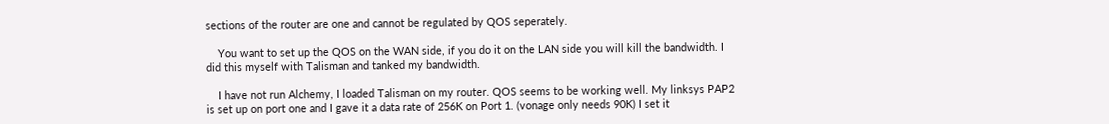sections of the router are one and cannot be regulated by QOS seperately.

    You want to set up the QOS on the WAN side, if you do it on the LAN side you will kill the bandwidth. I did this myself with Talisman and tanked my bandwidth.

    I have not run Alchemy, I loaded Talisman on my router. QOS seems to be working well. My linksys PAP2 is set up on port one and I gave it a data rate of 256K on Port 1. (vonage only needs 90K) I set it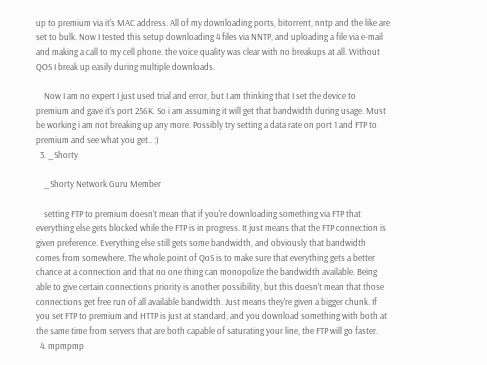up to premium via it's MAC address. All of my downloading ports, bitorrent, nntp and the like are set to bulk. Now I tested this setup downloading 4 files via NNTP, and uploading a file via e-mail and making a call to my cell phone. the voice quality was clear with no breakups at all. Without QOS I break up easily during multiple downloads.

    Now I am no expert I just used trial and error, but I am thinking that I set the device to premium and gave it's port 256K. So i am assuming it will get that bandwidth during usage. Must be working i am not breaking up any more. Possibly try setting a data rate on port 1 and FTP to premium and see what you get.. :)
  3. _Shorty

    _Shorty Network Guru Member

    setting FTP to premium doesn't mean that if you're downloading something via FTP that everything else gets blocked while the FTP is in progress. It just means that the FTP connection is given preference. Everything else still gets some bandwidth, and obviously that bandwidth comes from somewhere. The whole point of QoS is to make sure that everything gets a better chance at a connection and that no one thing can monopolize the bandwidth available. Being able to give certain connections priority is another possibility, but this doesn't mean that those connections get free run of all available bandwidth. Just means they're given a bigger chunk. If you set FTP to premium and HTTP is just at standard, and you download something with both at the same time from servers that are both capable of saturating your line, the FTP will go faster.
  4. mpmpmp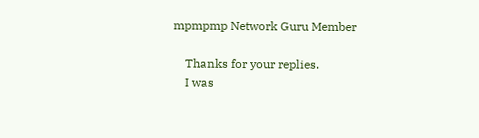mpmpmp Network Guru Member

    Thanks for your replies.
    I was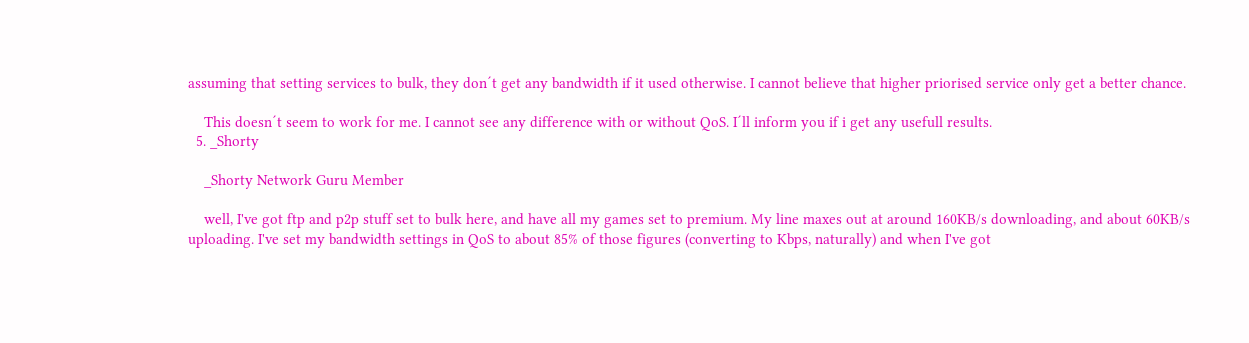assuming that setting services to bulk, they don´t get any bandwidth if it used otherwise. I cannot believe that higher priorised service only get a better chance.

    This doesn´t seem to work for me. I cannot see any difference with or without QoS. I´ll inform you if i get any usefull results.
  5. _Shorty

    _Shorty Network Guru Member

    well, I've got ftp and p2p stuff set to bulk here, and have all my games set to premium. My line maxes out at around 160KB/s downloading, and about 60KB/s uploading. I've set my bandwidth settings in QoS to about 85% of those figures (converting to Kbps, naturally) and when I've got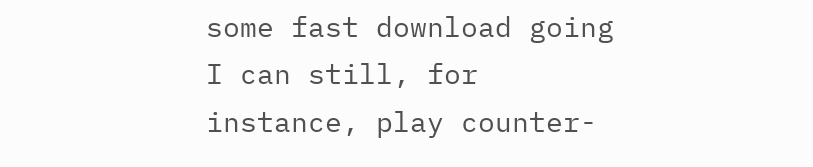some fast download going I can still, for instance, play counter-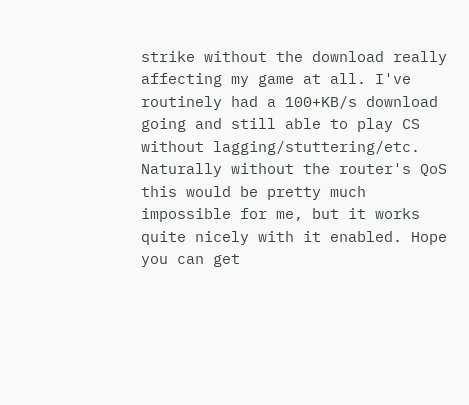strike without the download really affecting my game at all. I've routinely had a 100+KB/s download going and still able to play CS without lagging/stuttering/etc. Naturally without the router's QoS this would be pretty much impossible for me, but it works quite nicely with it enabled. Hope you can get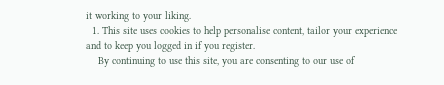it working to your liking.
  1. This site uses cookies to help personalise content, tailor your experience and to keep you logged in if you register.
    By continuing to use this site, you are consenting to our use of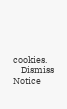cookies.
    Dismiss Notice